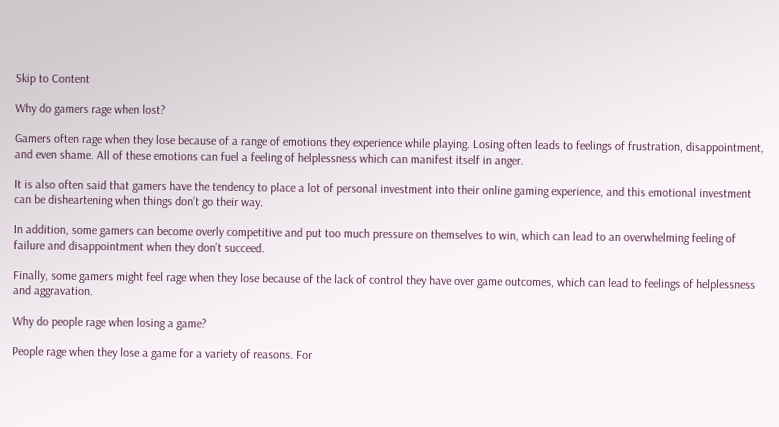Skip to Content

Why do gamers rage when lost?

Gamers often rage when they lose because of a range of emotions they experience while playing. Losing often leads to feelings of frustration, disappointment, and even shame. All of these emotions can fuel a feeling of helplessness which can manifest itself in anger.

It is also often said that gamers have the tendency to place a lot of personal investment into their online gaming experience, and this emotional investment can be disheartening when things don’t go their way.

In addition, some gamers can become overly competitive and put too much pressure on themselves to win, which can lead to an overwhelming feeling of failure and disappointment when they don’t succeed.

Finally, some gamers might feel rage when they lose because of the lack of control they have over game outcomes, which can lead to feelings of helplessness and aggravation.

Why do people rage when losing a game?

People rage when they lose a game for a variety of reasons. For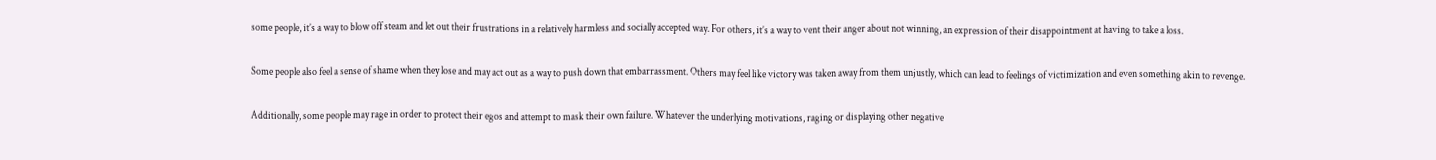some people, it’s a way to blow off steam and let out their frustrations in a relatively harmless and socially accepted way. For others, it’s a way to vent their anger about not winning, an expression of their disappointment at having to take a loss.

Some people also feel a sense of shame when they lose and may act out as a way to push down that embarrassment. Others may feel like victory was taken away from them unjustly, which can lead to feelings of victimization and even something akin to revenge.

Additionally, some people may rage in order to protect their egos and attempt to mask their own failure. Whatever the underlying motivations, raging or displaying other negative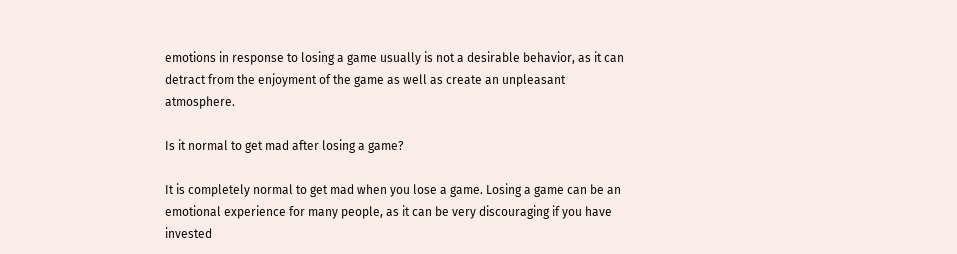emotions in response to losing a game usually is not a desirable behavior, as it can detract from the enjoyment of the game as well as create an unpleasant atmosphere.

Is it normal to get mad after losing a game?

It is completely normal to get mad when you lose a game. Losing a game can be an emotional experience for many people, as it can be very discouraging if you have invested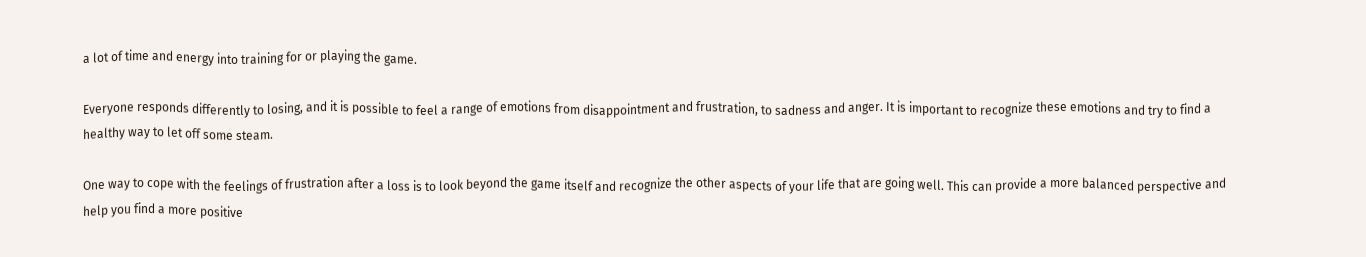a lot of time and energy into training for or playing the game.

Everyone responds differently to losing, and it is possible to feel a range of emotions from disappointment and frustration, to sadness and anger. It is important to recognize these emotions and try to find a healthy way to let off some steam.

One way to cope with the feelings of frustration after a loss is to look beyond the game itself and recognize the other aspects of your life that are going well. This can provide a more balanced perspective and help you find a more positive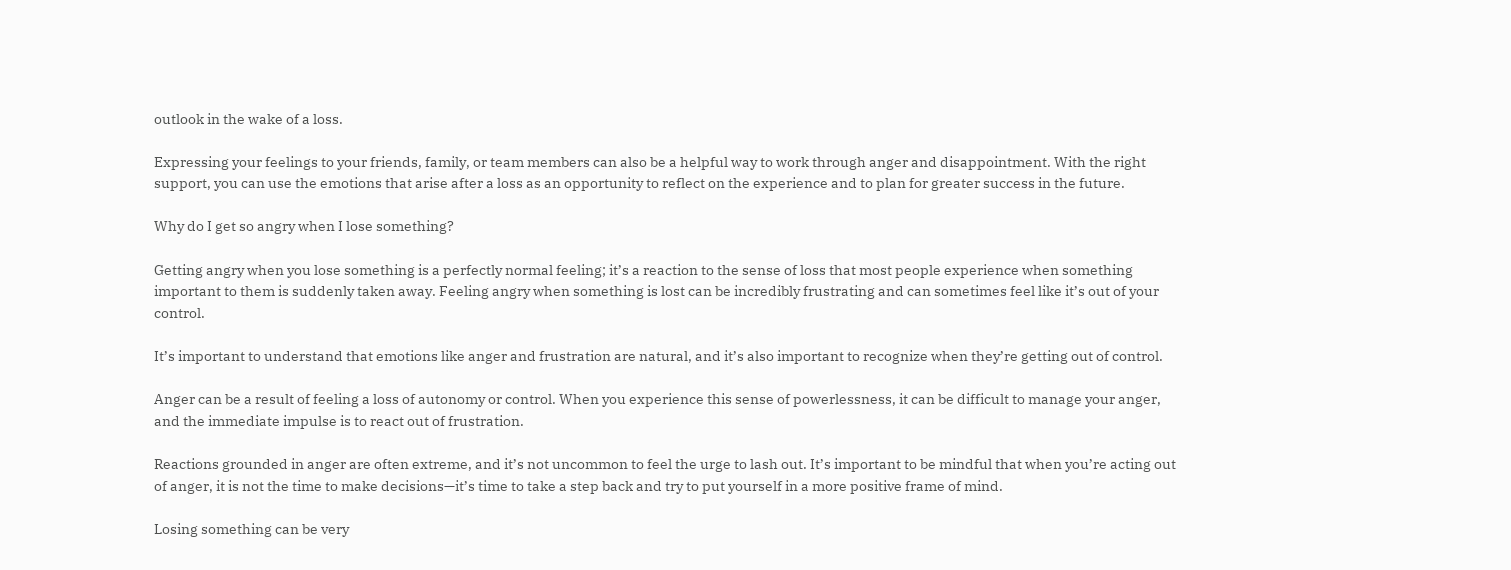outlook in the wake of a loss.

Expressing your feelings to your friends, family, or team members can also be a helpful way to work through anger and disappointment. With the right support, you can use the emotions that arise after a loss as an opportunity to reflect on the experience and to plan for greater success in the future.

Why do I get so angry when I lose something?

Getting angry when you lose something is a perfectly normal feeling; it’s a reaction to the sense of loss that most people experience when something important to them is suddenly taken away. Feeling angry when something is lost can be incredibly frustrating and can sometimes feel like it’s out of your control.

It’s important to understand that emotions like anger and frustration are natural, and it’s also important to recognize when they’re getting out of control.

Anger can be a result of feeling a loss of autonomy or control. When you experience this sense of powerlessness, it can be difficult to manage your anger, and the immediate impulse is to react out of frustration.

Reactions grounded in anger are often extreme, and it’s not uncommon to feel the urge to lash out. It’s important to be mindful that when you’re acting out of anger, it is not the time to make decisions—it’s time to take a step back and try to put yourself in a more positive frame of mind.

Losing something can be very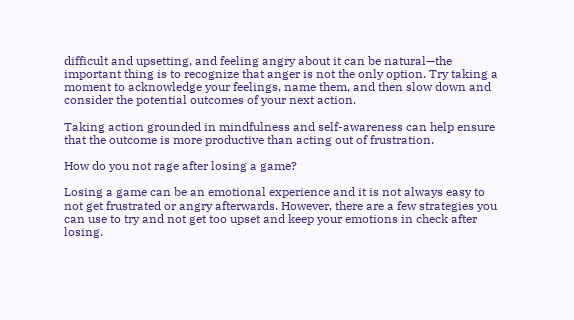difficult and upsetting, and feeling angry about it can be natural—the important thing is to recognize that anger is not the only option. Try taking a moment to acknowledge your feelings, name them, and then slow down and consider the potential outcomes of your next action.

Taking action grounded in mindfulness and self-awareness can help ensure that the outcome is more productive than acting out of frustration.

How do you not rage after losing a game?

Losing a game can be an emotional experience and it is not always easy to not get frustrated or angry afterwards. However, there are a few strategies you can use to try and not get too upset and keep your emotions in check after losing.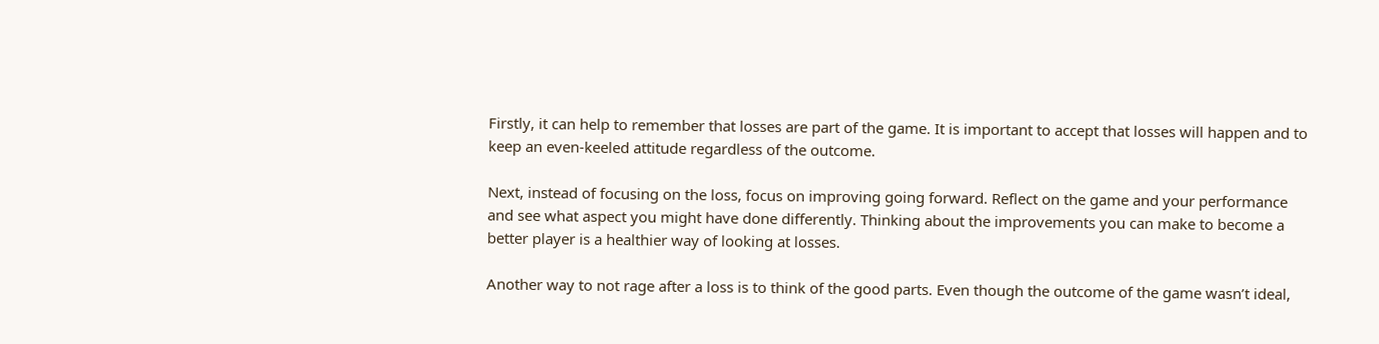Firstly, it can help to remember that losses are part of the game. It is important to accept that losses will happen and to keep an even-keeled attitude regardless of the outcome.

Next, instead of focusing on the loss, focus on improving going forward. Reflect on the game and your performance and see what aspect you might have done differently. Thinking about the improvements you can make to become a better player is a healthier way of looking at losses.

Another way to not rage after a loss is to think of the good parts. Even though the outcome of the game wasn’t ideal,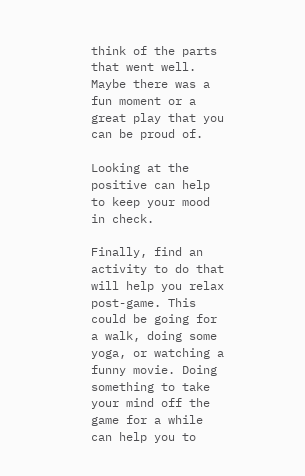think of the parts that went well. Maybe there was a fun moment or a great play that you can be proud of.

Looking at the positive can help to keep your mood in check.

Finally, find an activity to do that will help you relax post-game. This could be going for a walk, doing some yoga, or watching a funny movie. Doing something to take your mind off the game for a while can help you to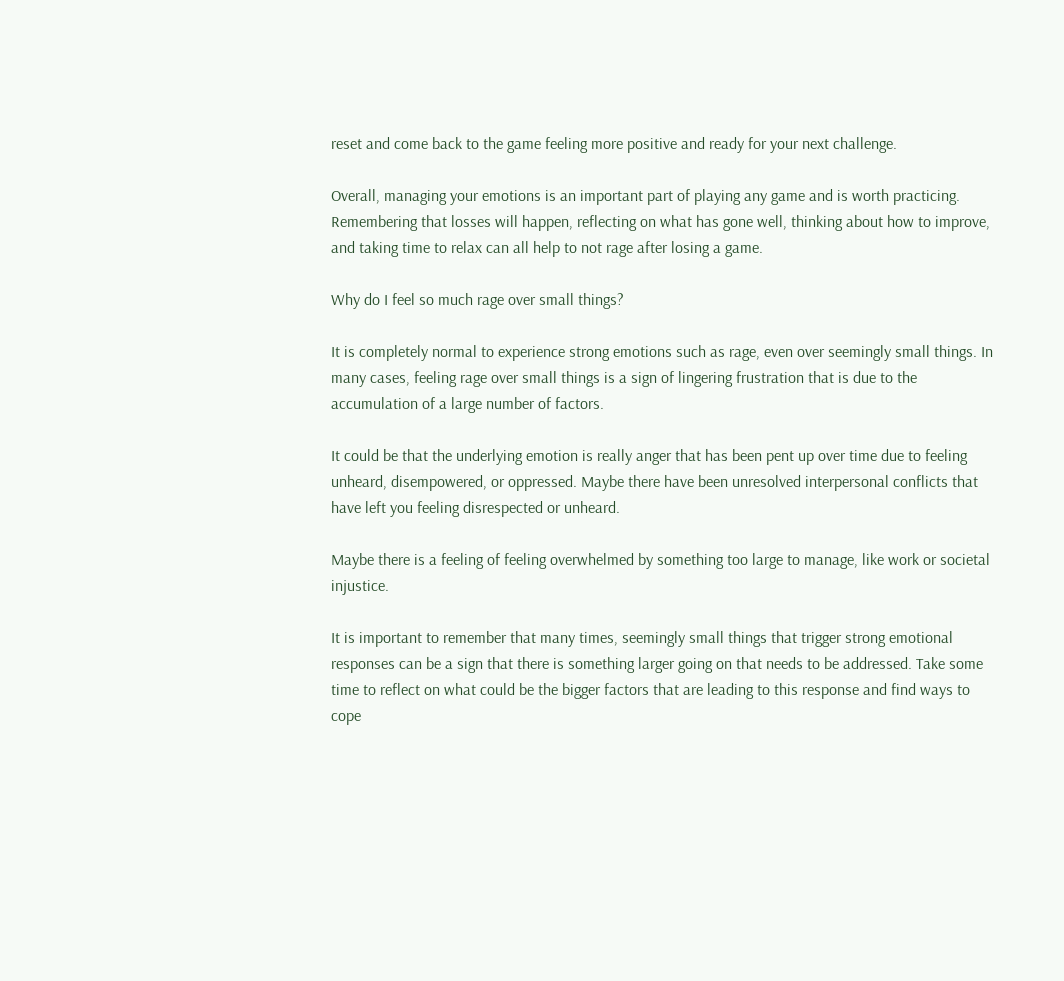reset and come back to the game feeling more positive and ready for your next challenge.

Overall, managing your emotions is an important part of playing any game and is worth practicing. Remembering that losses will happen, reflecting on what has gone well, thinking about how to improve, and taking time to relax can all help to not rage after losing a game.

Why do I feel so much rage over small things?

It is completely normal to experience strong emotions such as rage, even over seemingly small things. In many cases, feeling rage over small things is a sign of lingering frustration that is due to the accumulation of a large number of factors.

It could be that the underlying emotion is really anger that has been pent up over time due to feeling unheard, disempowered, or oppressed. Maybe there have been unresolved interpersonal conflicts that have left you feeling disrespected or unheard.

Maybe there is a feeling of feeling overwhelmed by something too large to manage, like work or societal injustice.

It is important to remember that many times, seemingly small things that trigger strong emotional responses can be a sign that there is something larger going on that needs to be addressed. Take some time to reflect on what could be the bigger factors that are leading to this response and find ways to cope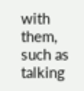with them, such as talking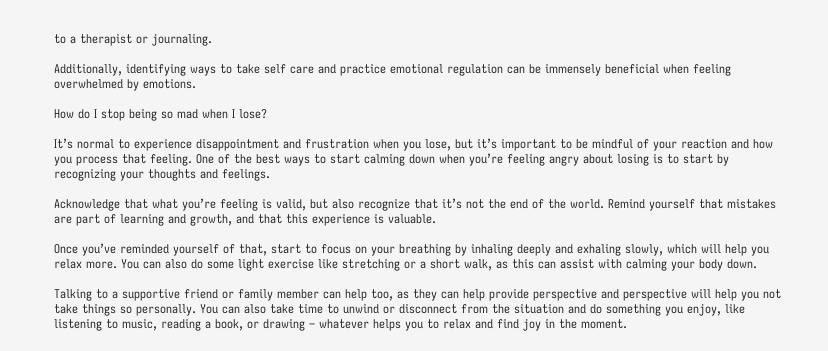to a therapist or journaling.

Additionally, identifying ways to take self care and practice emotional regulation can be immensely beneficial when feeling overwhelmed by emotions.

How do I stop being so mad when I lose?

It’s normal to experience disappointment and frustration when you lose, but it’s important to be mindful of your reaction and how you process that feeling. One of the best ways to start calming down when you’re feeling angry about losing is to start by recognizing your thoughts and feelings.

Acknowledge that what you’re feeling is valid, but also recognize that it’s not the end of the world. Remind yourself that mistakes are part of learning and growth, and that this experience is valuable.

Once you’ve reminded yourself of that, start to focus on your breathing by inhaling deeply and exhaling slowly, which will help you relax more. You can also do some light exercise like stretching or a short walk, as this can assist with calming your body down.

Talking to a supportive friend or family member can help too, as they can help provide perspective and perspective will help you not take things so personally. You can also take time to unwind or disconnect from the situation and do something you enjoy, like listening to music, reading a book, or drawing – whatever helps you to relax and find joy in the moment.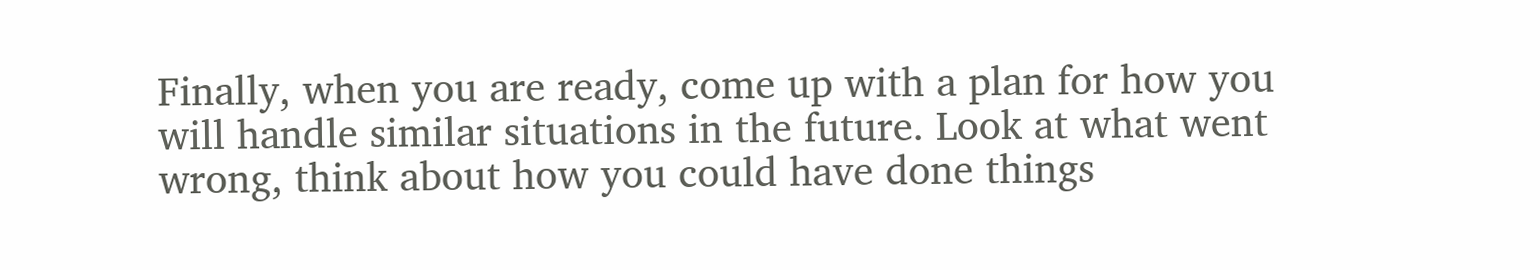Finally, when you are ready, come up with a plan for how you will handle similar situations in the future. Look at what went wrong, think about how you could have done things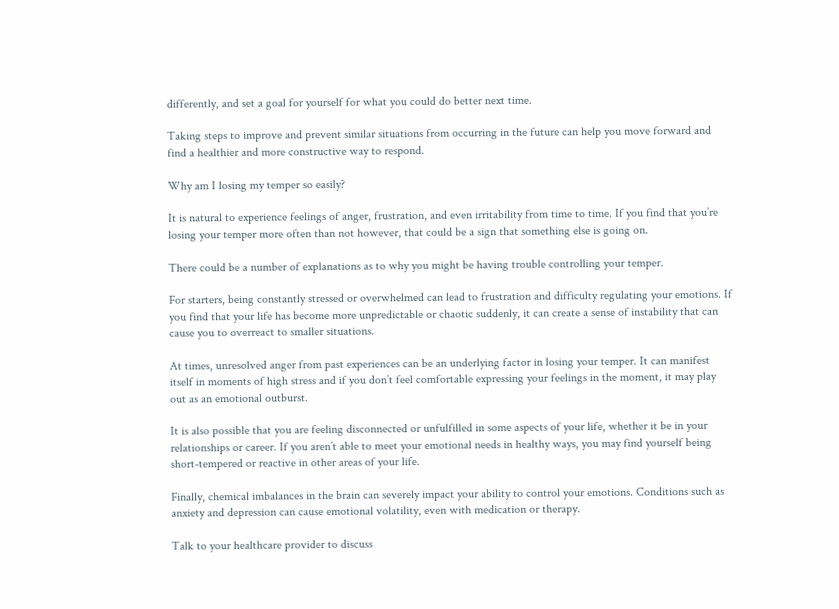differently, and set a goal for yourself for what you could do better next time.

Taking steps to improve and prevent similar situations from occurring in the future can help you move forward and find a healthier and more constructive way to respond.

Why am I losing my temper so easily?

It is natural to experience feelings of anger, frustration, and even irritability from time to time. If you find that you’re losing your temper more often than not however, that could be a sign that something else is going on.

There could be a number of explanations as to why you might be having trouble controlling your temper.

For starters, being constantly stressed or overwhelmed can lead to frustration and difficulty regulating your emotions. If you find that your life has become more unpredictable or chaotic suddenly, it can create a sense of instability that can cause you to overreact to smaller situations.

At times, unresolved anger from past experiences can be an underlying factor in losing your temper. It can manifest itself in moments of high stress and if you don’t feel comfortable expressing your feelings in the moment, it may play out as an emotional outburst.

It is also possible that you are feeling disconnected or unfulfilled in some aspects of your life, whether it be in your relationships or career. If you aren’t able to meet your emotional needs in healthy ways, you may find yourself being short-tempered or reactive in other areas of your life.

Finally, chemical imbalances in the brain can severely impact your ability to control your emotions. Conditions such as anxiety and depression can cause emotional volatility, even with medication or therapy.

Talk to your healthcare provider to discuss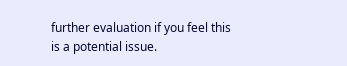further evaluation if you feel this is a potential issue.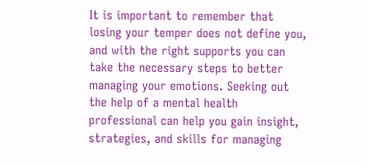It is important to remember that losing your temper does not define you, and with the right supports you can take the necessary steps to better managing your emotions. Seeking out the help of a mental health professional can help you gain insight, strategies, and skills for managing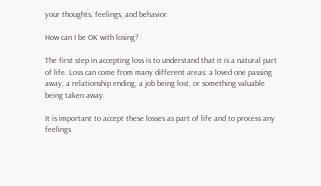your thoughts, feelings, and behavior.

How can I be OK with losing?

The first step in accepting loss is to understand that it is a natural part of life. Loss can come from many different areas: a loved one passing away, a relationship ending, a job being lost, or something valuable being taken away.

It is important to accept these losses as part of life and to process any feelings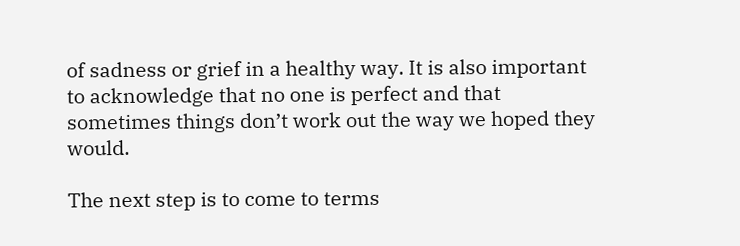of sadness or grief in a healthy way. It is also important to acknowledge that no one is perfect and that sometimes things don’t work out the way we hoped they would.

The next step is to come to terms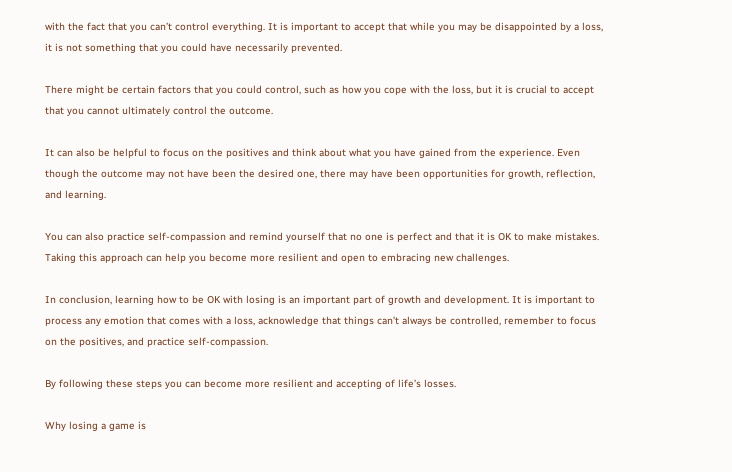with the fact that you can’t control everything. It is important to accept that while you may be disappointed by a loss, it is not something that you could have necessarily prevented.

There might be certain factors that you could control, such as how you cope with the loss, but it is crucial to accept that you cannot ultimately control the outcome.

It can also be helpful to focus on the positives and think about what you have gained from the experience. Even though the outcome may not have been the desired one, there may have been opportunities for growth, reflection, and learning.

You can also practice self-compassion and remind yourself that no one is perfect and that it is OK to make mistakes. Taking this approach can help you become more resilient and open to embracing new challenges.

In conclusion, learning how to be OK with losing is an important part of growth and development. It is important to process any emotion that comes with a loss, acknowledge that things can’t always be controlled, remember to focus on the positives, and practice self-compassion.

By following these steps you can become more resilient and accepting of life’s losses.

Why losing a game is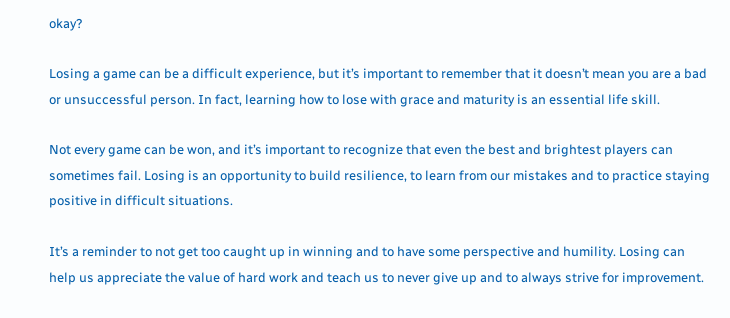okay?

Losing a game can be a difficult experience, but it’s important to remember that it doesn’t mean you are a bad or unsuccessful person. In fact, learning how to lose with grace and maturity is an essential life skill.

Not every game can be won, and it’s important to recognize that even the best and brightest players can sometimes fail. Losing is an opportunity to build resilience, to learn from our mistakes and to practice staying positive in difficult situations.

It’s a reminder to not get too caught up in winning and to have some perspective and humility. Losing can help us appreciate the value of hard work and teach us to never give up and to always strive for improvement.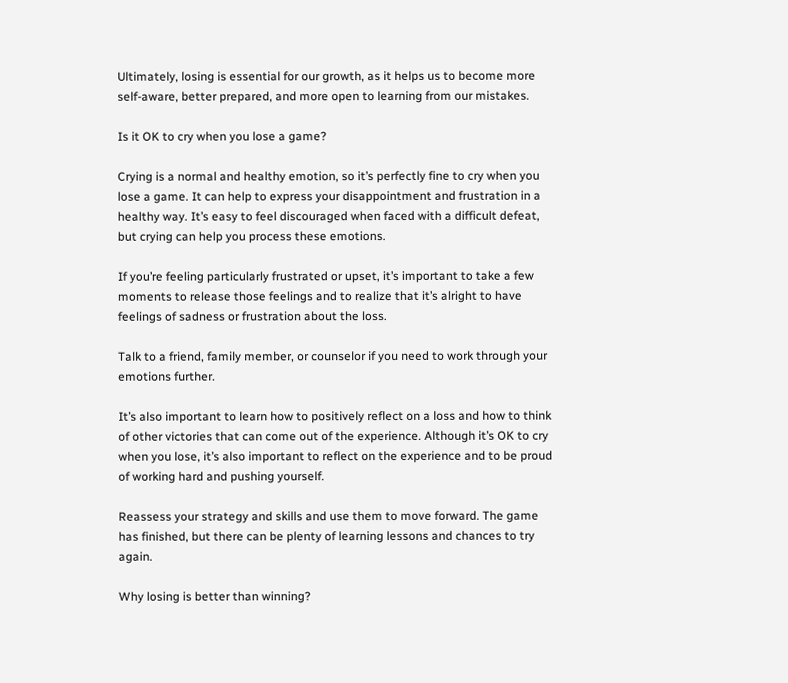Ultimately, losing is essential for our growth, as it helps us to become more self-aware, better prepared, and more open to learning from our mistakes.

Is it OK to cry when you lose a game?

Crying is a normal and healthy emotion, so it’s perfectly fine to cry when you lose a game. It can help to express your disappointment and frustration in a healthy way. It’s easy to feel discouraged when faced with a difficult defeat, but crying can help you process these emotions.

If you’re feeling particularly frustrated or upset, it’s important to take a few moments to release those feelings and to realize that it’s alright to have feelings of sadness or frustration about the loss.

Talk to a friend, family member, or counselor if you need to work through your emotions further.

It’s also important to learn how to positively reflect on a loss and how to think of other victories that can come out of the experience. Although it’s OK to cry when you lose, it’s also important to reflect on the experience and to be proud of working hard and pushing yourself.

Reassess your strategy and skills and use them to move forward. The game has finished, but there can be plenty of learning lessons and chances to try again.

Why losing is better than winning?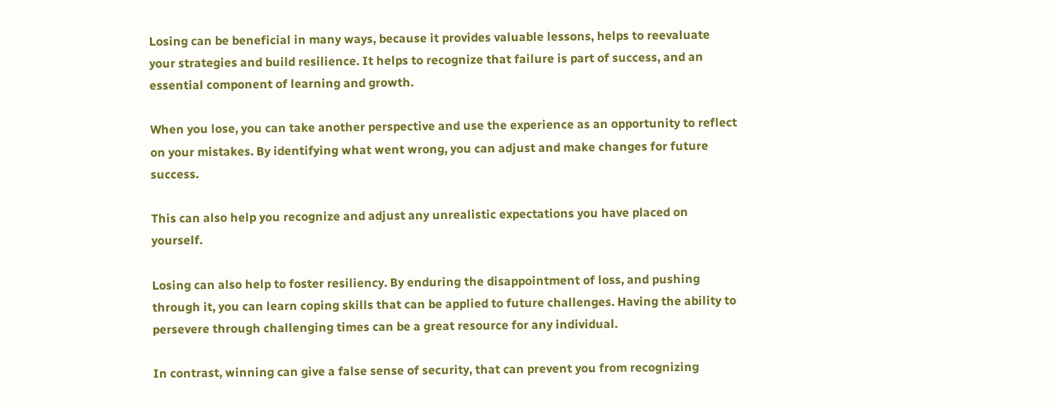Losing can be beneficial in many ways, because it provides valuable lessons, helps to reevaluate your strategies and build resilience. It helps to recognize that failure is part of success, and an essential component of learning and growth.

When you lose, you can take another perspective and use the experience as an opportunity to reflect on your mistakes. By identifying what went wrong, you can adjust and make changes for future success.

This can also help you recognize and adjust any unrealistic expectations you have placed on yourself.

Losing can also help to foster resiliency. By enduring the disappointment of loss, and pushing through it, you can learn coping skills that can be applied to future challenges. Having the ability to persevere through challenging times can be a great resource for any individual.

In contrast, winning can give a false sense of security, that can prevent you from recognizing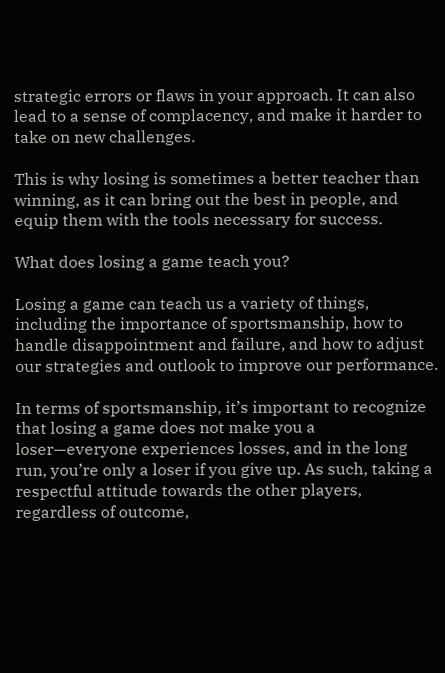strategic errors or flaws in your approach. It can also lead to a sense of complacency, and make it harder to take on new challenges.

This is why losing is sometimes a better teacher than winning, as it can bring out the best in people, and equip them with the tools necessary for success.

What does losing a game teach you?

Losing a game can teach us a variety of things, including the importance of sportsmanship, how to handle disappointment and failure, and how to adjust our strategies and outlook to improve our performance.

In terms of sportsmanship, it’s important to recognize that losing a game does not make you a loser—everyone experiences losses, and in the long run, you’re only a loser if you give up. As such, taking a respectful attitude towards the other players, regardless of outcome,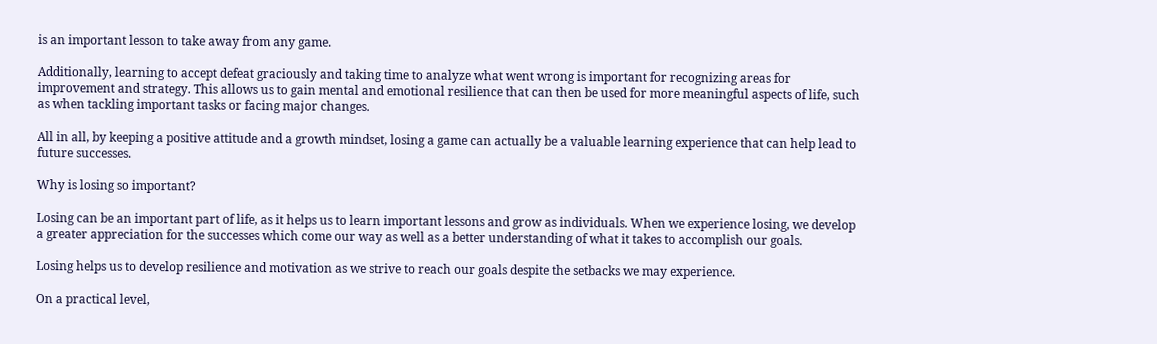is an important lesson to take away from any game.

Additionally, learning to accept defeat graciously and taking time to analyze what went wrong is important for recognizing areas for improvement and strategy. This allows us to gain mental and emotional resilience that can then be used for more meaningful aspects of life, such as when tackling important tasks or facing major changes.

All in all, by keeping a positive attitude and a growth mindset, losing a game can actually be a valuable learning experience that can help lead to future successes.

Why is losing so important?

Losing can be an important part of life, as it helps us to learn important lessons and grow as individuals. When we experience losing, we develop a greater appreciation for the successes which come our way as well as a better understanding of what it takes to accomplish our goals.

Losing helps us to develop resilience and motivation as we strive to reach our goals despite the setbacks we may experience.

On a practical level,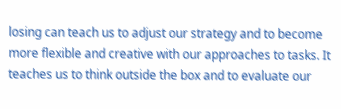losing can teach us to adjust our strategy and to become more flexible and creative with our approaches to tasks. It teaches us to think outside the box and to evaluate our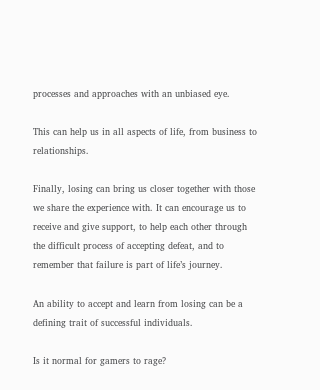processes and approaches with an unbiased eye.

This can help us in all aspects of life, from business to relationships.

Finally, losing can bring us closer together with those we share the experience with. It can encourage us to receive and give support, to help each other through the difficult process of accepting defeat, and to remember that failure is part of life’s journey.

An ability to accept and learn from losing can be a defining trait of successful individuals.

Is it normal for gamers to rage?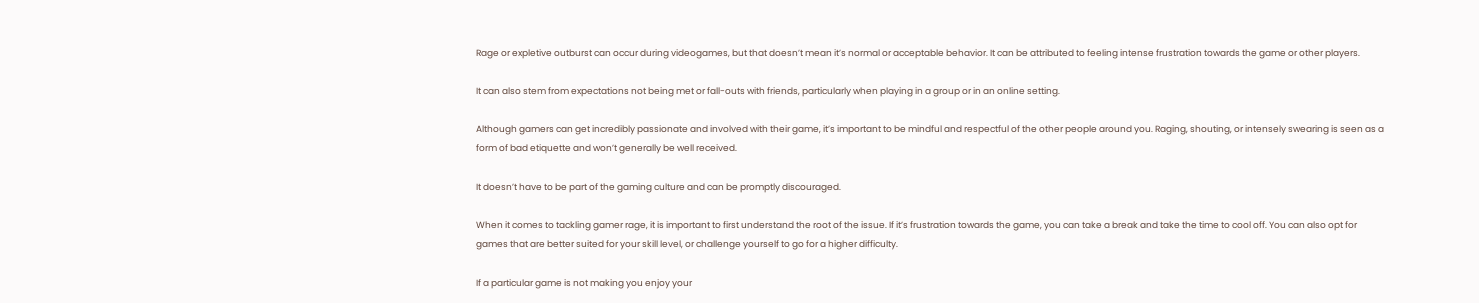Rage or expletive outburst can occur during videogames, but that doesn’t mean it’s normal or acceptable behavior. It can be attributed to feeling intense frustration towards the game or other players.

It can also stem from expectations not being met or fall-outs with friends, particularly when playing in a group or in an online setting.

Although gamers can get incredibly passionate and involved with their game, it’s important to be mindful and respectful of the other people around you. Raging, shouting, or intensely swearing is seen as a form of bad etiquette and won’t generally be well received.

It doesn’t have to be part of the gaming culture and can be promptly discouraged.

When it comes to tackling gamer rage, it is important to first understand the root of the issue. If it’s frustration towards the game, you can take a break and take the time to cool off. You can also opt for games that are better suited for your skill level, or challenge yourself to go for a higher difficulty.

If a particular game is not making you enjoy your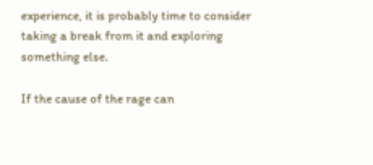experience, it is probably time to consider taking a break from it and exploring something else.

If the cause of the rage can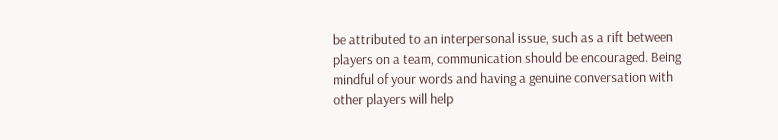be attributed to an interpersonal issue, such as a rift between players on a team, communication should be encouraged. Being mindful of your words and having a genuine conversation with other players will help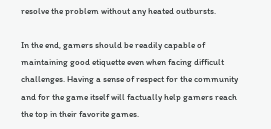resolve the problem without any heated outbursts.

In the end, gamers should be readily capable of maintaining good etiquette even when facing difficult challenges. Having a sense of respect for the community and for the game itself will factually help gamers reach the top in their favorite games.